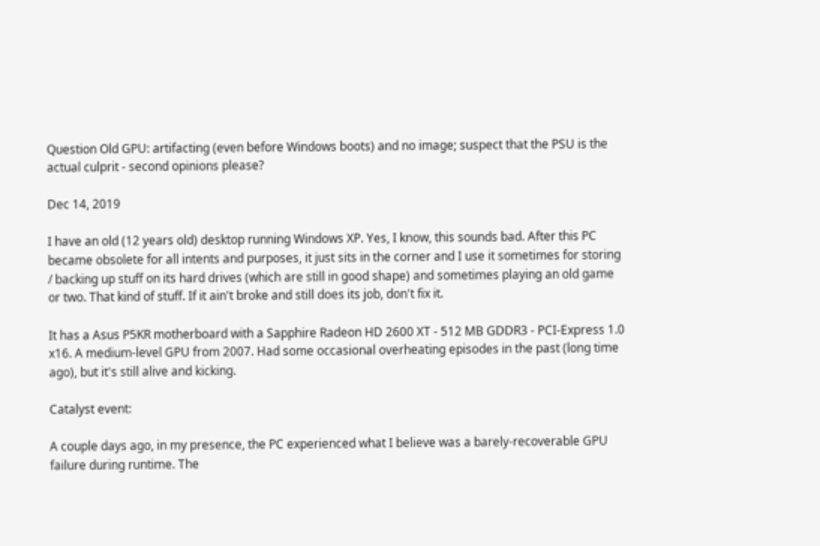Question Old GPU: artifacting (even before Windows boots) and no image; suspect that the PSU is the actual culprit - second opinions please?

Dec 14, 2019

I have an old (12 years old) desktop running Windows XP. Yes, I know, this sounds bad. After this PC became obsolete for all intents and purposes, it just sits in the corner and I use it sometimes for storing / backing up stuff on its hard drives (which are still in good shape) and sometimes playing an old game or two. That kind of stuff. If it ain't broke and still does its job, don't fix it.

It has a Asus P5KR motherboard with a Sapphire Radeon HD 2600 XT - 512 MB GDDR3 - PCI-Express 1.0 x16. A medium-level GPU from 2007. Had some occasional overheating episodes in the past (long time ago), but it's still alive and kicking.

Catalyst event:

A couple days ago, in my presence, the PC experienced what I believe was a barely-recoverable GPU failure during runtime. The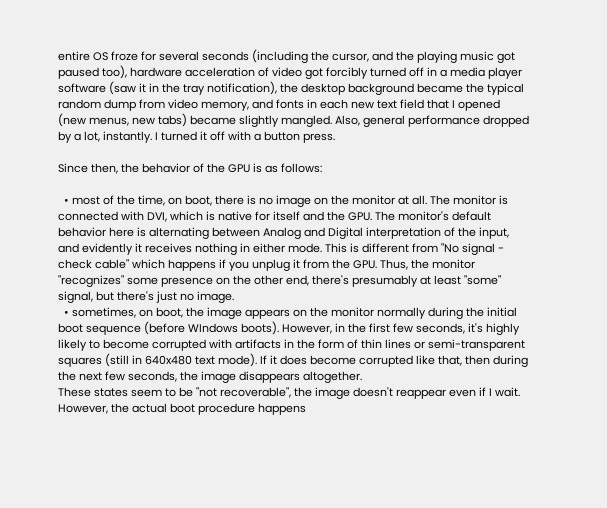entire OS froze for several seconds (including the cursor, and the playing music got paused too), hardware acceleration of video got forcibly turned off in a media player software (saw it in the tray notification), the desktop background became the typical random dump from video memory, and fonts in each new text field that I opened (new menus, new tabs) became slightly mangled. Also, general performance dropped by a lot, instantly. I turned it off with a button press.

Since then, the behavior of the GPU is as follows:

  • most of the time, on boot, there is no image on the monitor at all. The monitor is connected with DVI, which is native for itself and the GPU. The monitor's default behavior here is alternating between Analog and Digital interpretation of the input, and evidently it receives nothing in either mode. This is different from "No signal - check cable" which happens if you unplug it from the GPU. Thus, the monitor "recognizes" some presence on the other end, there's presumably at least "some" signal, but there's just no image.
  • sometimes, on boot, the image appears on the monitor normally during the initial boot sequence (before WIndows boots). However, in the first few seconds, it's highly likely to become corrupted with artifacts in the form of thin lines or semi-transparent squares (still in 640x480 text mode). If it does become corrupted like that, then during the next few seconds, the image disappears altogether.
These states seem to be "not recoverable", the image doesn't reappear even if I wait. However, the actual boot procedure happens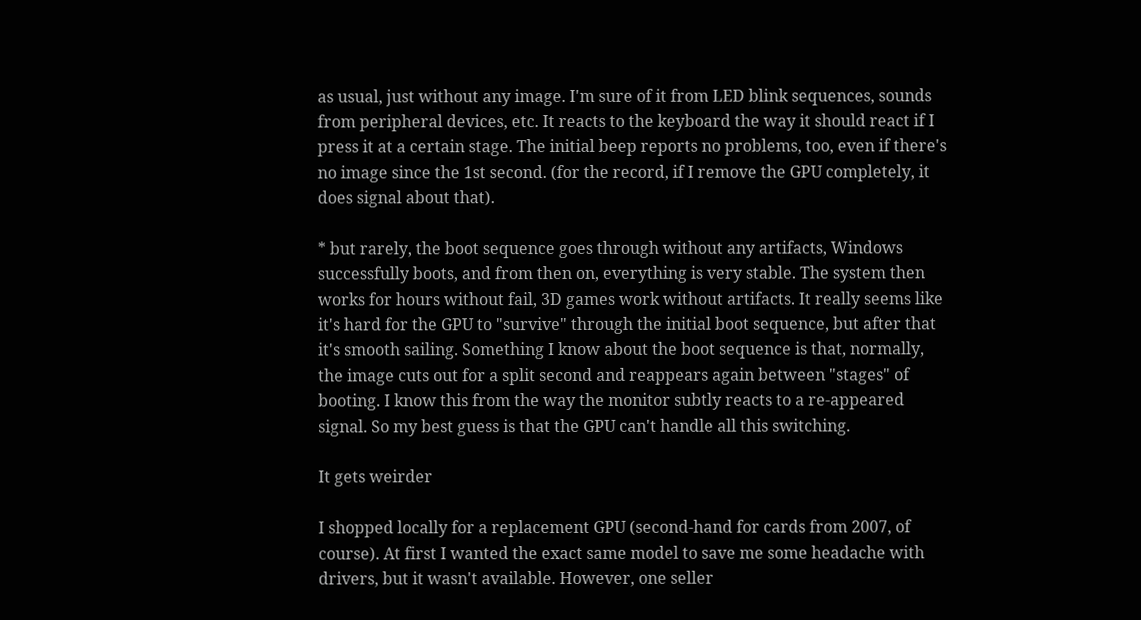as usual, just without any image. I'm sure of it from LED blink sequences, sounds from peripheral devices, etc. It reacts to the keyboard the way it should react if I press it at a certain stage. The initial beep reports no problems, too, even if there's no image since the 1st second. (for the record, if I remove the GPU completely, it does signal about that).

* but rarely, the boot sequence goes through without any artifacts, Windows successfully boots, and from then on, everything is very stable. The system then works for hours without fail, 3D games work without artifacts. It really seems like it's hard for the GPU to "survive" through the initial boot sequence, but after that it's smooth sailing. Something I know about the boot sequence is that, normally, the image cuts out for a split second and reappears again between "stages" of booting. I know this from the way the monitor subtly reacts to a re-appeared signal. So my best guess is that the GPU can't handle all this switching.

It gets weirder

I shopped locally for a replacement GPU (second-hand for cards from 2007, of course). At first I wanted the exact same model to save me some headache with drivers, but it wasn't available. However, one seller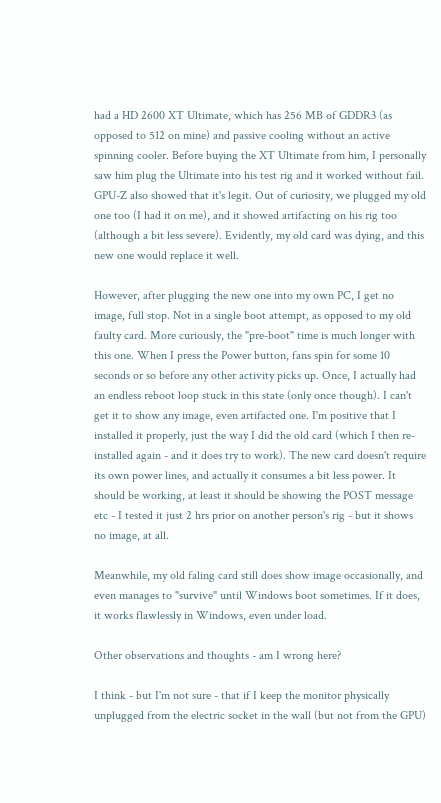had a HD 2600 XT Ultimate, which has 256 MB of GDDR3 (as opposed to 512 on mine) and passive cooling without an active spinning cooler. Before buying the XT Ultimate from him, I personally saw him plug the Ultimate into his test rig and it worked without fail. GPU-Z also showed that it's legit. Out of curiosity, we plugged my old one too (I had it on me), and it showed artifacting on his rig too (although a bit less severe). Evidently, my old card was dying, and this new one would replace it well.

However, after plugging the new one into my own PC, I get no image, full stop. Not in a single boot attempt, as opposed to my old faulty card. More curiously, the "pre-boot" time is much longer with this one. When I press the Power button, fans spin for some 10 seconds or so before any other activity picks up. Once, I actually had an endless reboot loop stuck in this state (only once though). I can't get it to show any image, even artifacted one. I'm positive that I installed it properly, just the way I did the old card (which I then re-installed again - and it does try to work). The new card doesn't require its own power lines, and actually it consumes a bit less power. It should be working, at least it should be showing the POST message etc - I tested it just 2 hrs prior on another person's rig - but it shows no image, at all.

Meanwhile, my old faling card still does show image occasionally, and even manages to "survive" until Windows boot sometimes. If it does, it works flawlessly in Windows, even under load.

Other observations and thoughts - am I wrong here?

I think - but I'm not sure - that if I keep the monitor physically unplugged from the electric socket in the wall (but not from the GPU)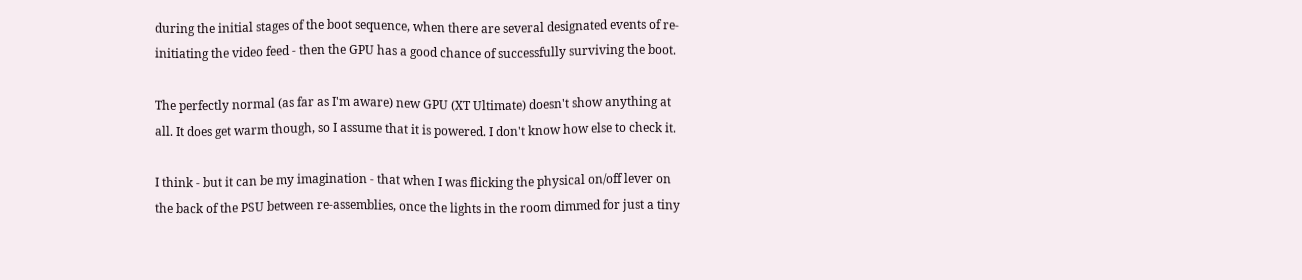during the initial stages of the boot sequence, when there are several designated events of re-initiating the video feed - then the GPU has a good chance of successfully surviving the boot.

The perfectly normal (as far as I'm aware) new GPU (XT Ultimate) doesn't show anything at all. It does get warm though, so I assume that it is powered. I don't know how else to check it.

I think - but it can be my imagination - that when I was flicking the physical on/off lever on the back of the PSU between re-assemblies, once the lights in the room dimmed for just a tiny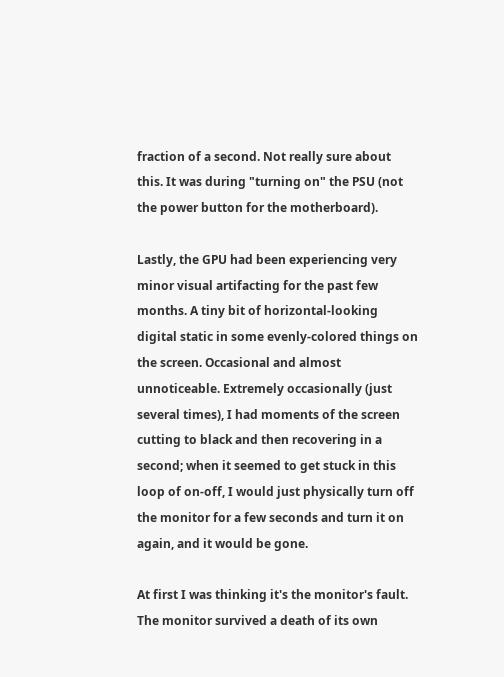fraction of a second. Not really sure about this. It was during "turning on" the PSU (not the power button for the motherboard).

Lastly, the GPU had been experiencing very minor visual artifacting for the past few months. A tiny bit of horizontal-looking digital static in some evenly-colored things on the screen. Occasional and almost unnoticeable. Extremely occasionally (just several times), I had moments of the screen cutting to black and then recovering in a second; when it seemed to get stuck in this loop of on-off, I would just physically turn off the monitor for a few seconds and turn it on again, and it would be gone.

At first I was thinking it's the monitor's fault. The monitor survived a death of its own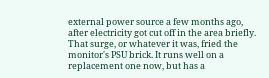external power source a few months ago, after electricity got cut off in the area briefly. That surge, or whatever it was, fried the monitor's PSU brick. It runs well on a replacement one now, but has a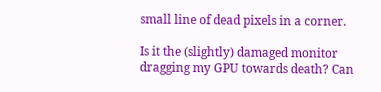small line of dead pixels in a corner.

Is it the (slightly) damaged monitor dragging my GPU towards death? Can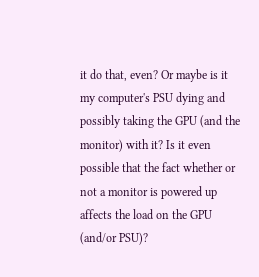it do that, even? Or maybe is it my computer's PSU dying and possibly taking the GPU (and the monitor) with it? Is it even possible that the fact whether or not a monitor is powered up affects the load on the GPU (and/or PSU)?